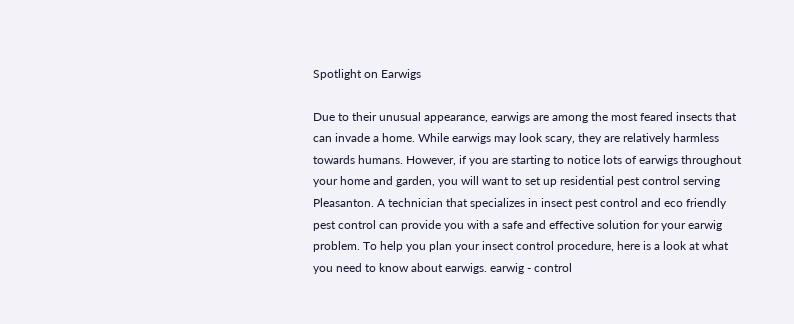Spotlight on Earwigs

Due to their unusual appearance, earwigs are among the most feared insects that can invade a home. While earwigs may look scary, they are relatively harmless towards humans. However, if you are starting to notice lots of earwigs throughout your home and garden, you will want to set up residential pest control serving Pleasanton. A technician that specializes in insect pest control and eco friendly pest control can provide you with a safe and effective solution for your earwig problem. To help you plan your insect control procedure, here is a look at what you need to know about earwigs. earwig - control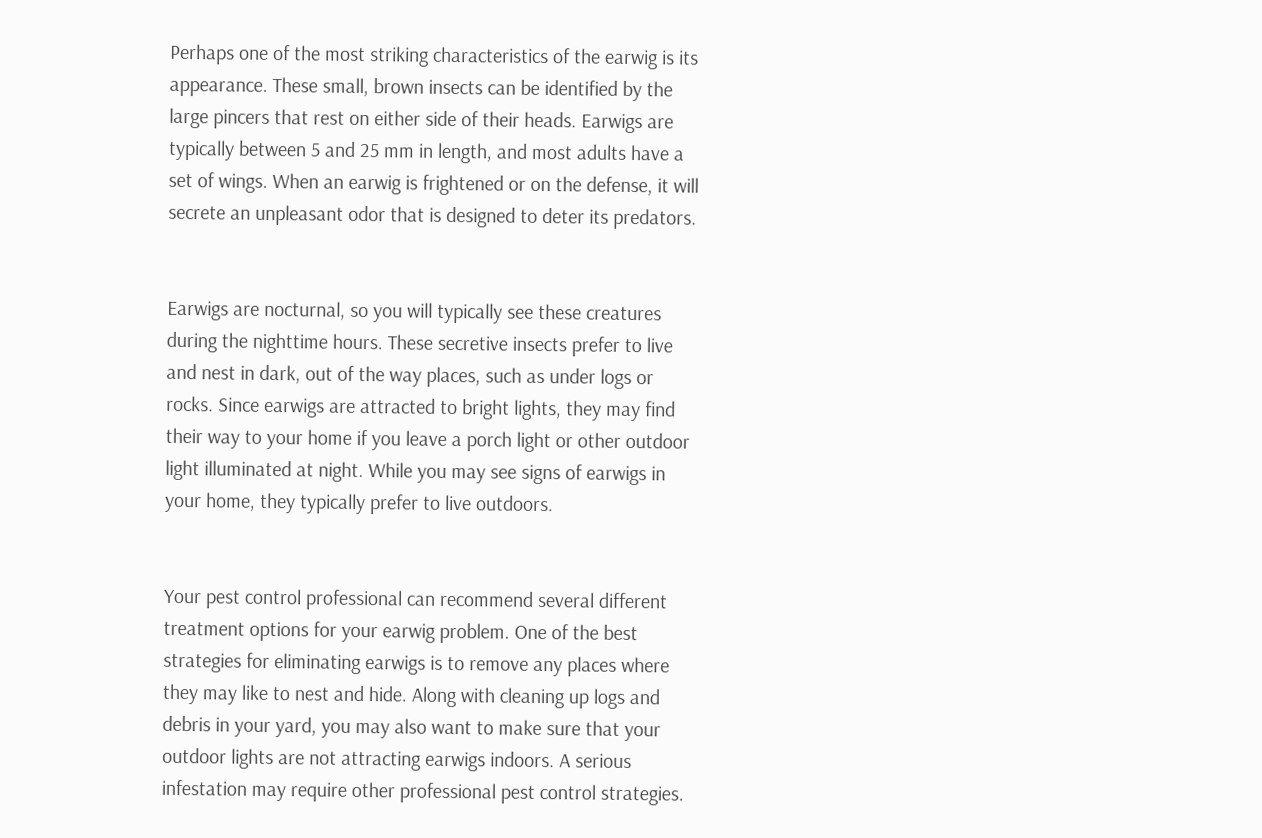Perhaps one of the most striking characteristics of the earwig is its appearance. These small, brown insects can be identified by the large pincers that rest on either side of their heads. Earwigs are typically between 5 and 25 mm in length, and most adults have a set of wings. When an earwig is frightened or on the defense, it will secrete an unpleasant odor that is designed to deter its predators.


Earwigs are nocturnal, so you will typically see these creatures during the nighttime hours. These secretive insects prefer to live and nest in dark, out of the way places, such as under logs or rocks. Since earwigs are attracted to bright lights, they may find their way to your home if you leave a porch light or other outdoor light illuminated at night. While you may see signs of earwigs in your home, they typically prefer to live outdoors.


Your pest control professional can recommend several different treatment options for your earwig problem. One of the best strategies for eliminating earwigs is to remove any places where they may like to nest and hide. Along with cleaning up logs and debris in your yard, you may also want to make sure that your outdoor lights are not attracting earwigs indoors. A serious infestation may require other professional pest control strategies.